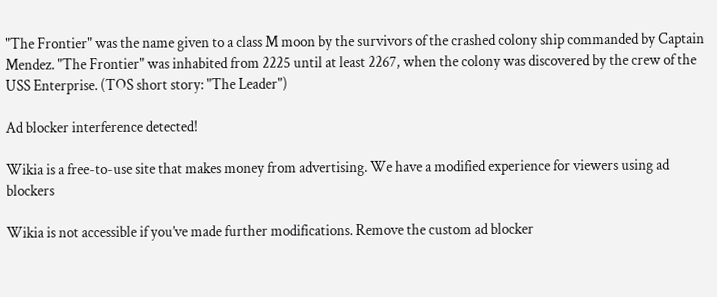"The Frontier" was the name given to a class M moon by the survivors of the crashed colony ship commanded by Captain Mendez. "The Frontier" was inhabited from 2225 until at least 2267, when the colony was discovered by the crew of the USS Enterprise. (TOS short story: "The Leader")

Ad blocker interference detected!

Wikia is a free-to-use site that makes money from advertising. We have a modified experience for viewers using ad blockers

Wikia is not accessible if you’ve made further modifications. Remove the custom ad blocker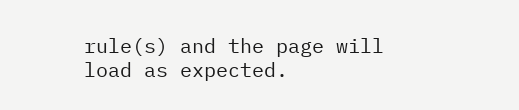rule(s) and the page will load as expected.